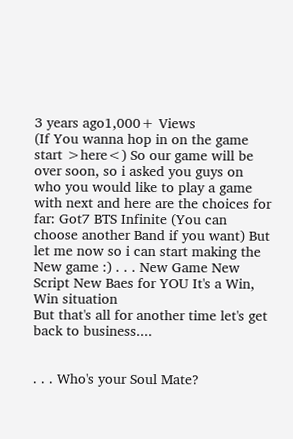3 years ago1,000+ Views
(If You wanna hop in on the game start >here<) So our game will be over soon, so i asked you guys on who you would like to play a game with next and here are the choices for far: Got7 BTS Infinite (You can choose another Band if you want) But let me now so i can start making the New game :) . . . New Game New Script New Baes for YOU It's a Win, Win situation
But that's all for another time let's get back to business....


. . . Who's your Soul Mate?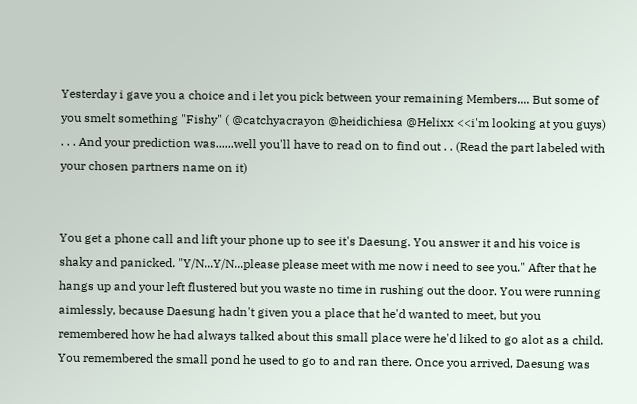Yesterday i gave you a choice and i let you pick between your remaining Members.... But some of you smelt something "Fishy" ( @catchyacrayon @heidichiesa @Helixx <<i'm looking at you guys) . . . And your prediction was......well you'll have to read on to find out . . (Read the part labeled with your chosen partners name on it)


You get a phone call and lift your phone up to see it's Daesung. You answer it and his voice is shaky and panicked. "Y/N...Y/N...please please meet with me now i need to see you." After that he hangs up and your left flustered but you waste no time in rushing out the door. You were running aimlessly, because Daesung hadn't given you a place that he'd wanted to meet, but you remembered how he had always talked about this small place were he'd liked to go alot as a child. You remembered the small pond he used to go to and ran there. Once you arrived, Daesung was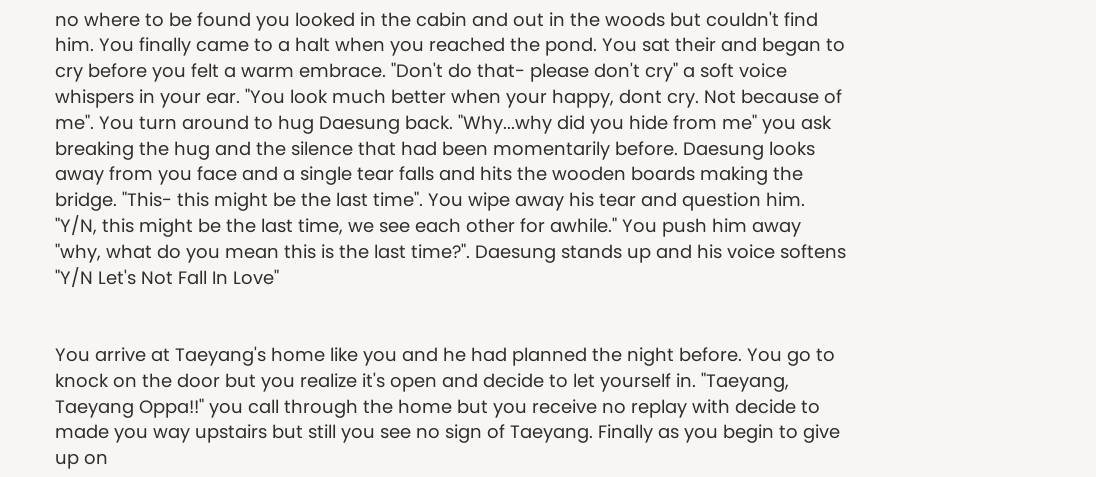no where to be found you looked in the cabin and out in the woods but couldn't find him. You finally came to a halt when you reached the pond. You sat their and began to cry before you felt a warm embrace. "Don't do that- please don't cry" a soft voice whispers in your ear. "You look much better when your happy, dont cry. Not because of me". You turn around to hug Daesung back. "Why...why did you hide from me" you ask breaking the hug and the silence that had been momentarily before. Daesung looks away from you face and a single tear falls and hits the wooden boards making the bridge. "This- this might be the last time". You wipe away his tear and question him. "Y/N, this might be the last time, we see each other for awhile." You push him away "why, what do you mean this is the last time?". Daesung stands up and his voice softens "Y/N Let's Not Fall In Love"


You arrive at Taeyang's home like you and he had planned the night before. You go to knock on the door but you realize it's open and decide to let yourself in. "Taeyang, Taeyang Oppa!!" you call through the home but you receive no replay with decide to made you way upstairs but still you see no sign of Taeyang. Finally as you begin to give up on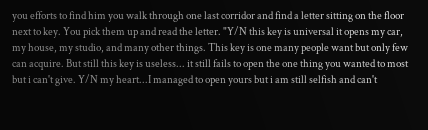you efforts to find him you walk through one last corridor and find a letter sitting on the floor next to key. You pick them up and read the letter. "Y/N this key is universal it opens my car, my house, my studio, and many other things. This key is one many people want but only few can acquire. But still this key is useless... it still fails to open the one thing you wanted to most but i can't give. Y/N my heart...I managed to open yours but i am still selfish and can't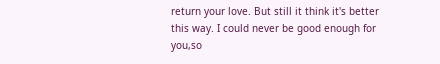return your love. But still it think it's better this way. I could never be good enough for you,so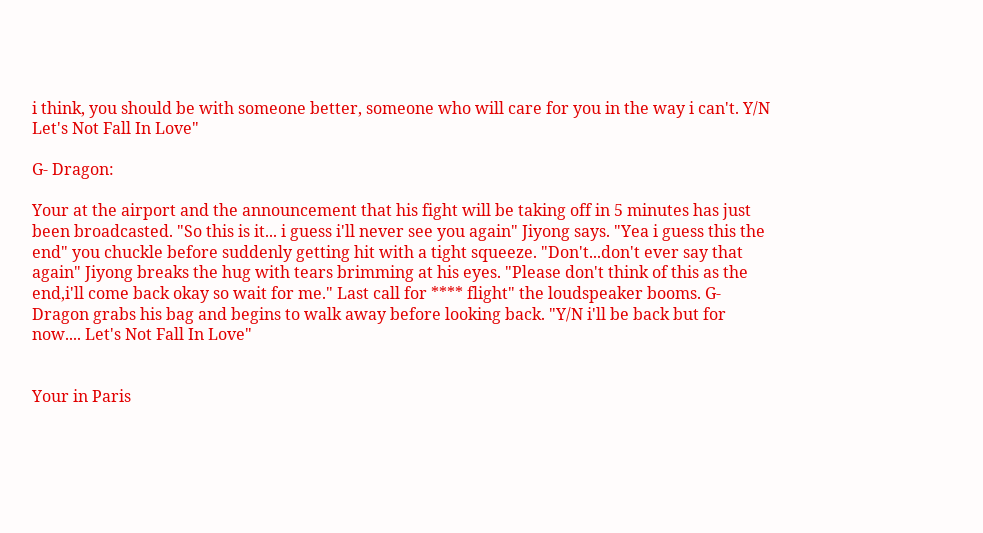i think, you should be with someone better, someone who will care for you in the way i can't. Y/N Let's Not Fall In Love"

G- Dragon:

Your at the airport and the announcement that his fight will be taking off in 5 minutes has just been broadcasted. "So this is it... i guess i'll never see you again" Jiyong says. "Yea i guess this the end" you chuckle before suddenly getting hit with a tight squeeze. "Don't...don't ever say that again" Jiyong breaks the hug with tears brimming at his eyes. "Please don't think of this as the end,i'll come back okay so wait for me." Last call for **** flight" the loudspeaker booms. G-Dragon grabs his bag and begins to walk away before looking back. "Y/N i'll be back but for now.... Let's Not Fall In Love"


Your in Paris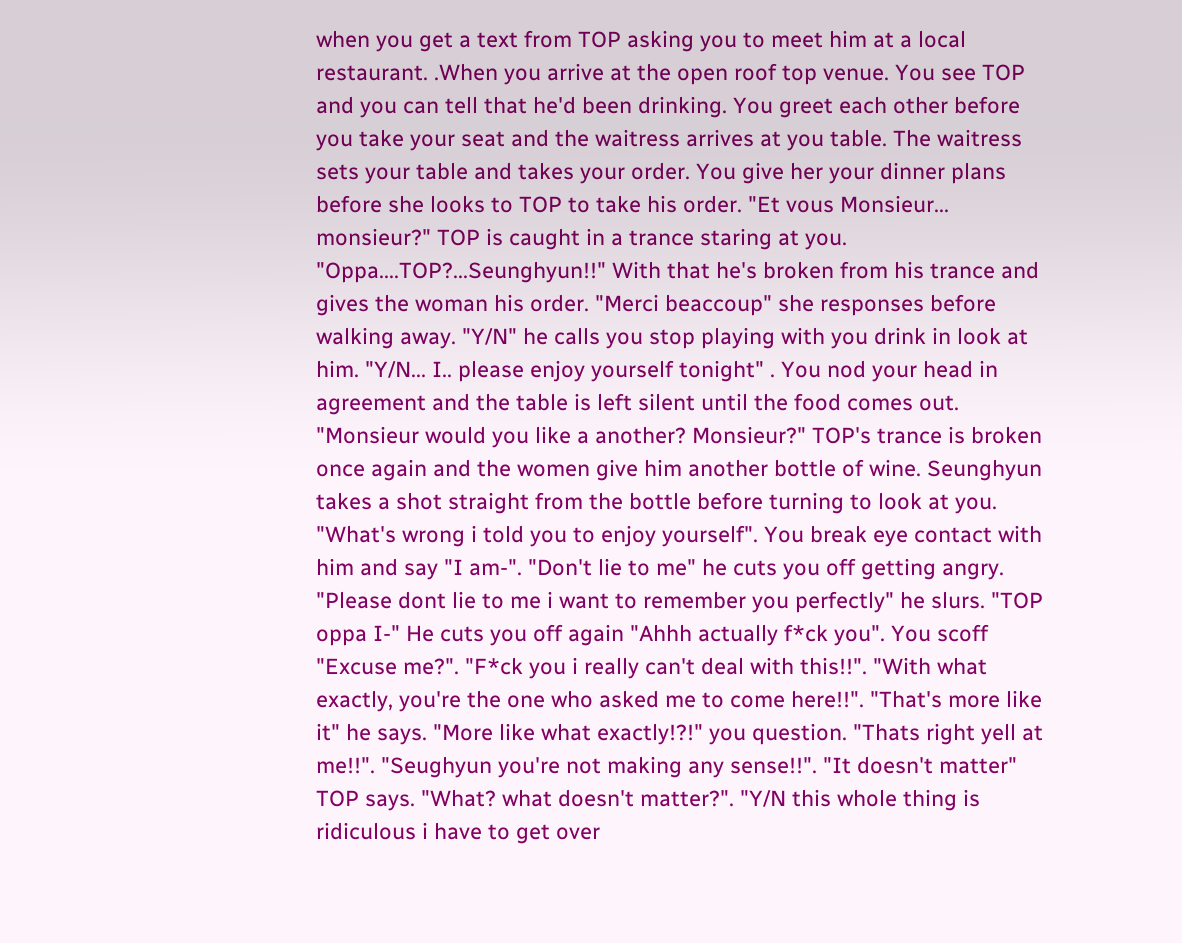when you get a text from TOP asking you to meet him at a local restaurant. .When you arrive at the open roof top venue. You see TOP and you can tell that he'd been drinking. You greet each other before you take your seat and the waitress arrives at you table. The waitress sets your table and takes your order. You give her your dinner plans before she looks to TOP to take his order. "Et vous Monsieur... monsieur?" TOP is caught in a trance staring at you. "Oppa....TOP?...Seunghyun!!" With that he's broken from his trance and gives the woman his order. "Merci beaccoup" she responses before walking away. "Y/N" he calls you stop playing with you drink in look at him. "Y/N... I.. please enjoy yourself tonight" . You nod your head in agreement and the table is left silent until the food comes out. "Monsieur would you like a another? Monsieur?" TOP's trance is broken once again and the women give him another bottle of wine. Seunghyun takes a shot straight from the bottle before turning to look at you. "What's wrong i told you to enjoy yourself". You break eye contact with him and say "I am-". "Don't lie to me" he cuts you off getting angry. "Please dont lie to me i want to remember you perfectly" he slurs. "TOP oppa I-" He cuts you off again "Ahhh actually f*ck you". You scoff "Excuse me?". "F*ck you i really can't deal with this!!". "With what exactly, you're the one who asked me to come here!!". "That's more like it" he says. "More like what exactly!?!" you question. "Thats right yell at me!!". "Seughyun you're not making any sense!!". "It doesn't matter" TOP says. "What? what doesn't matter?". "Y/N this whole thing is ridiculous i have to get over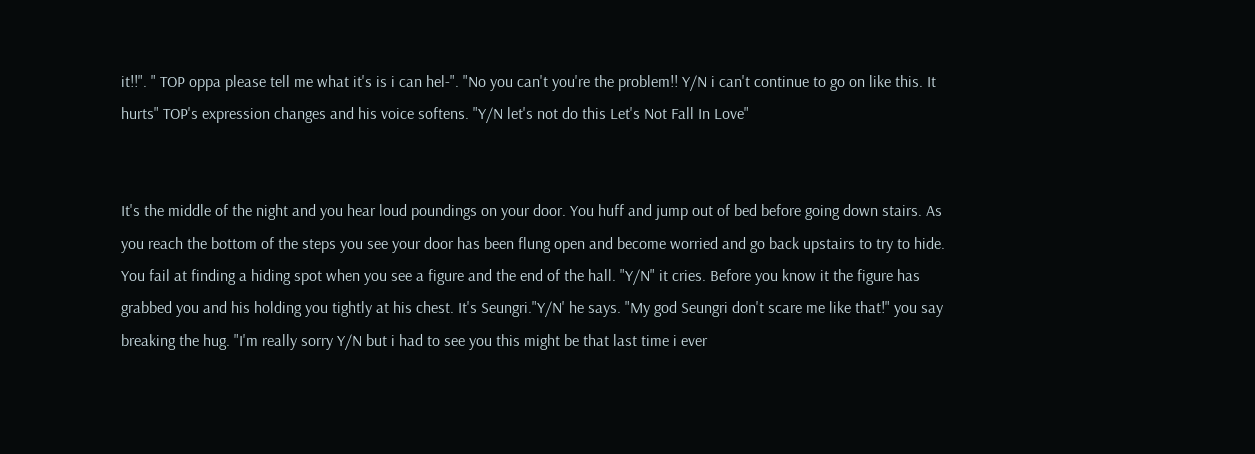it!!". " TOP oppa please tell me what it's is i can hel-". "No you can't you're the problem!! Y/N i can't continue to go on like this. It hurts" TOP's expression changes and his voice softens. "Y/N let's not do this Let's Not Fall In Love"


It's the middle of the night and you hear loud poundings on your door. You huff and jump out of bed before going down stairs. As you reach the bottom of the steps you see your door has been flung open and become worried and go back upstairs to try to hide. You fail at finding a hiding spot when you see a figure and the end of the hall. "Y/N" it cries. Before you know it the figure has grabbed you and his holding you tightly at his chest. It's Seungri."Y/N' he says. "My god Seungri don't scare me like that!" you say breaking the hug. "I'm really sorry Y/N but i had to see you this might be that last time i ever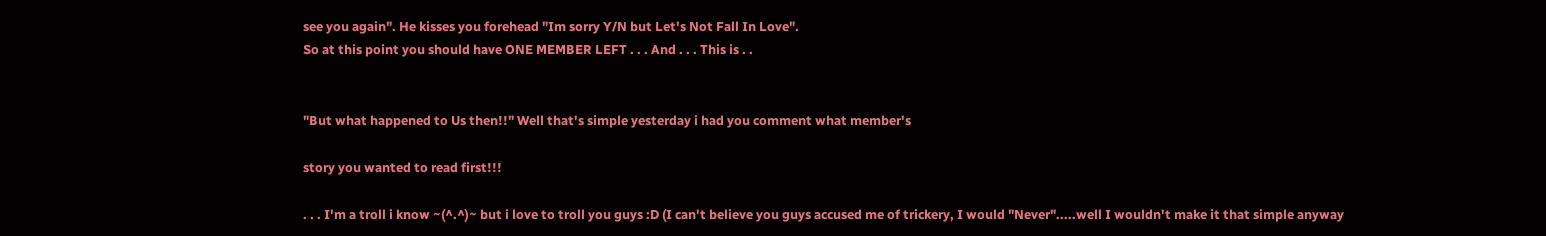see you again". He kisses you forehead "Im sorry Y/N but Let's Not Fall In Love".
So at this point you should have ONE MEMBER LEFT . . . And . . . This is . .


"But what happened to Us then!!" Well that's simple yesterday i had you comment what member's

story you wanted to read first!!!

. . . I'm a troll i know ~(^.^)~ but i love to troll you guys :D (I can't believe you guys accused me of trickery, I would "Never".....well I wouldn't make it that simple anyway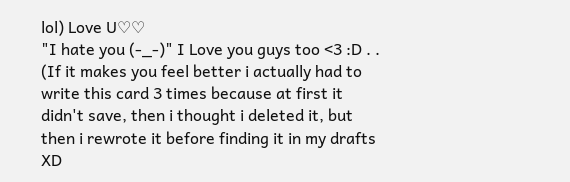lol) Love U♡♡
"I hate you (-_-)" I Love you guys too <3 :D . . (If it makes you feel better i actually had to write this card 3 times because at first it didn't save, then i thought i deleted it, but then i rewrote it before finding it in my drafts XD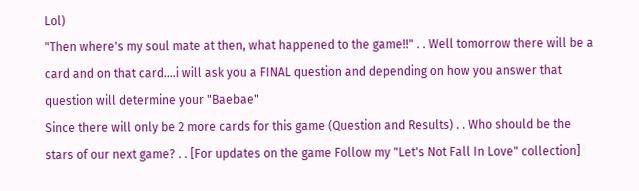Lol)
"Then where's my soul mate at then, what happened to the game!!" . . Well tomorrow there will be a card and on that card....i will ask you a FINAL question and depending on how you answer that question will determine your "Baebae"
Since there will only be 2 more cards for this game (Question and Results) . . Who should be the stars of our next game? . . [For updates on the game Follow my "Let's Not Fall In Love" collection]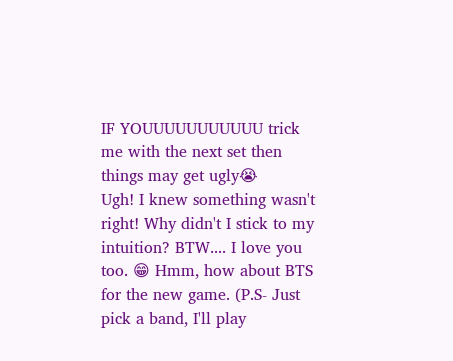IF YOUUUUUUUUUUU trick me with the next set then things may get ugly😭
Ugh! I knew something wasn't right! Why didn't I stick to my intuition? BTW.... I love you too. 😁 Hmm, how about BTS for the new game. (P.S- Just pick a band, I'll play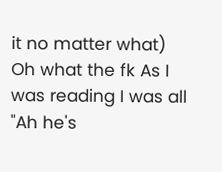it no matter what)
Oh what the fk As I was reading I was all "Ah he's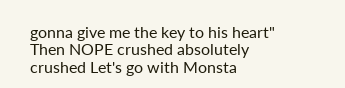gonna give me the key to his heart" Then NOPE crushed absolutely crushed Let's go with Monsta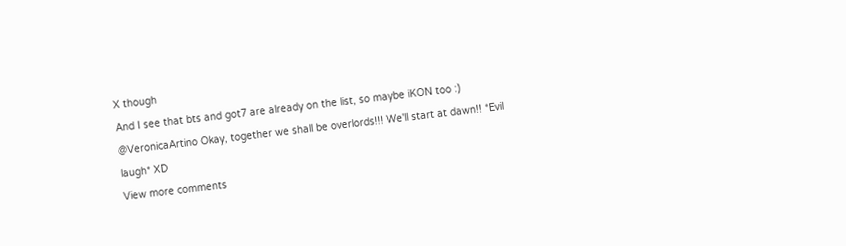X though
And I see that bts and got7 are already on the list, so maybe iKON too :)
@VeronicaArtino Okay, together we shall be overlords!!! We'll start at dawn!! *Evil laugh* XD
View more comments